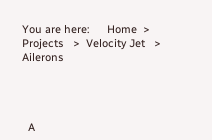You are here:      Home  >  Projects   >  Velocity Jet   >   Ailerons




  A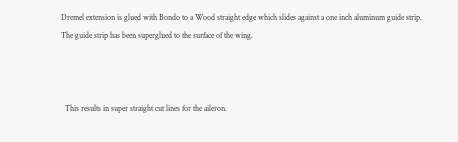Dremel extension is glued with Bondo to a Wood straight edge which slides against a one inch aluminum guide strip. The guide strip has been superglued to the surface of the wing.



  This results in super straight cut lines for the aileron.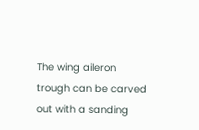The wing aileron trough can be carved out with a sanding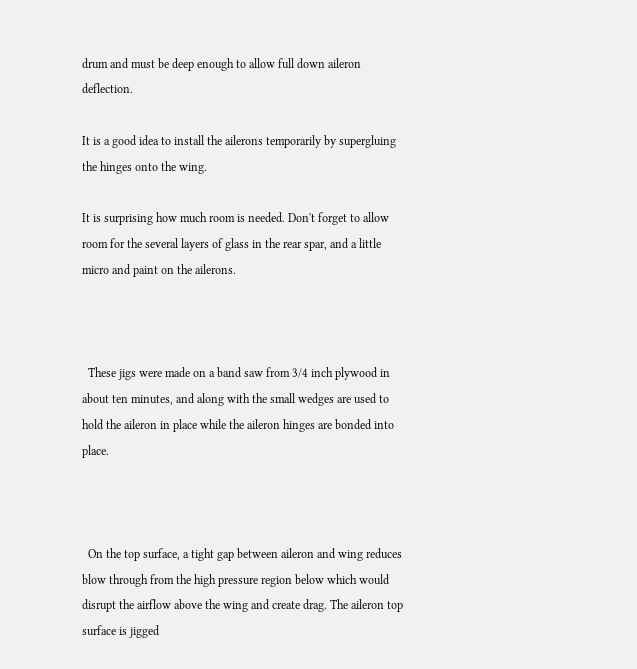drum and must be deep enough to allow full down aileron deflection.

It is a good idea to install the ailerons temporarily by supergluing the hinges onto the wing.

It is surprising how much room is needed. Don't forget to allow room for the several layers of glass in the rear spar, and a little micro and paint on the ailerons.



  These jigs were made on a band saw from 3/4 inch plywood in about ten minutes, and along with the small wedges are used to hold the aileron in place while the aileron hinges are bonded into place.



  On the top surface, a tight gap between aileron and wing reduces blow through from the high pressure region below which would disrupt the airflow above the wing and create drag. The aileron top surface is jigged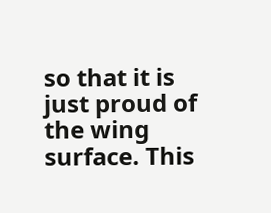so that it is just proud of the wing surface. This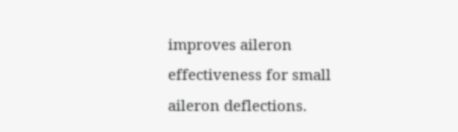improves aileron effectiveness for small aileron deflections.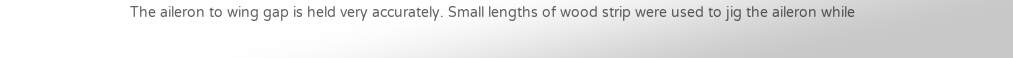The aileron to wing gap is held very accurately. Small lengths of wood strip were used to jig the aileron while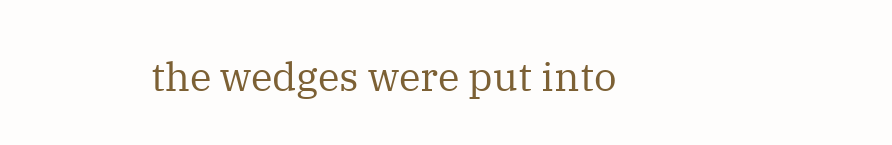the wedges were put into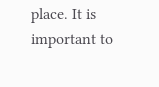place. It is important to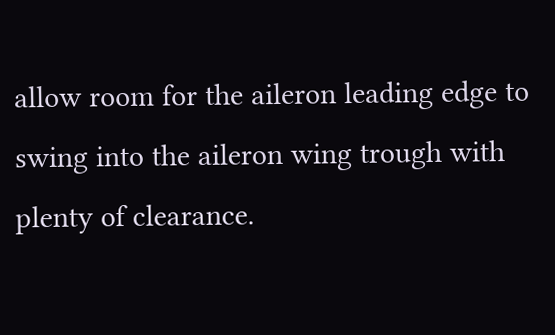allow room for the aileron leading edge to swing into the aileron wing trough with plenty of clearance.